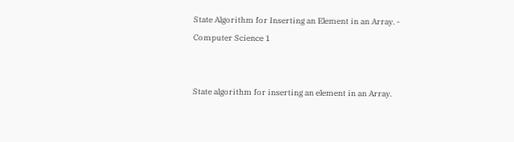State Algorithm for Inserting an Element in an Array. - Computer Science 1


State algorithm for inserting an element in an Array.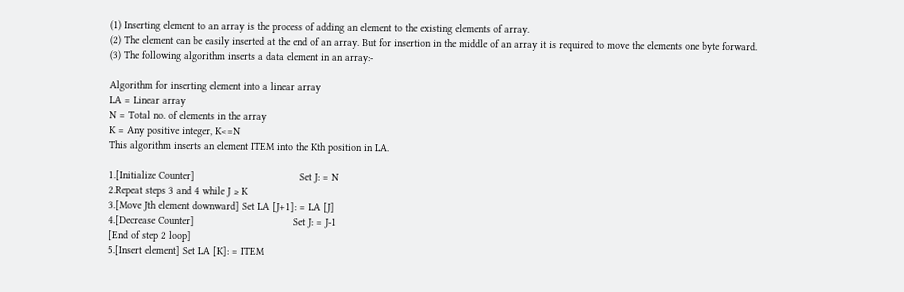(1) Inserting element to an array is the process of adding an element to the existing elements of array.
(2) The element can be easily inserted at the end of an array. But for insertion in the middle of an array it is required to move the elements one byte forward.
(3) The following algorithm inserts a data element in an array:-

Algorithm for inserting element into a linear array
LA = Linear array
N = Total no. of elements in the array
K = Any positive integer, K<=N
This algorithm inserts an element ITEM into the Kth position in LA.

1.[Initialize Counter]                                   Set J: = N
2.Repeat steps 3 and 4 while J ≥ K
3.[Move Jth element downward] Set LA [J+1]: = LA [J]
4.[Decrease Counter]                                 Set J: = J-1
[End of step 2 loop]
5.[Insert element] Set LA [K]: = ITEM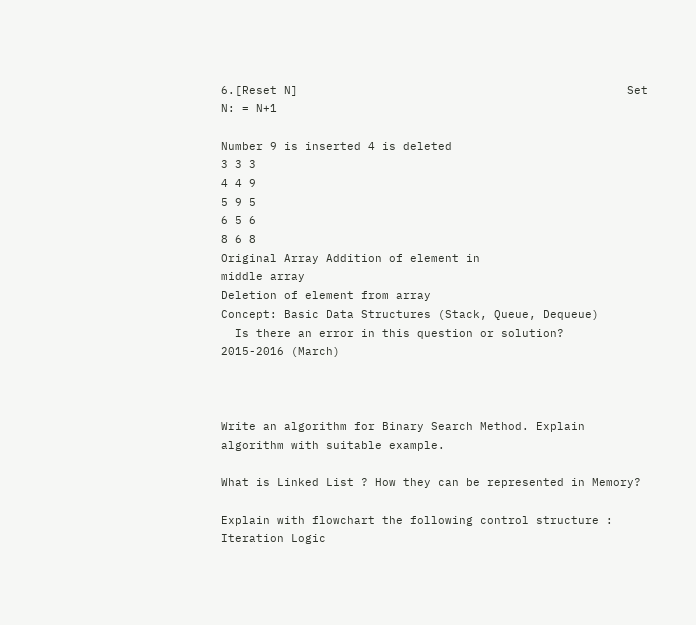6.[Reset N]                                               Set N: = N+1

Number 9 is inserted 4 is deleted
3 3 3
4 4 9
5 9 5
6 5 6
8 6 8
Original Array Addition of element in
middle array
Deletion of element from array
Concept: Basic Data Structures (Stack, Queue, Dequeue)
  Is there an error in this question or solution?
2015-2016 (March)



Write an algorithm for Binary Search Method. Explain algorithm with suitable example.

What is Linked List ? How they can be represented in Memory?

Explain with flowchart the following control structure : Iteration Logic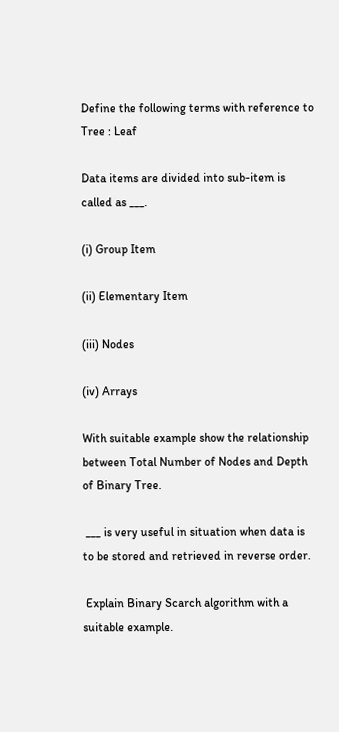Define the following terms with reference to Tree : Leaf

Data items are divided into sub-item is called as ___.

(i) Group Item

(ii) Elementary Item

(iii) Nodes

(iv) Arrays

With suitable example show the relationship between Total Number of Nodes and Depth of Binary Tree.

 ___ is very useful in situation when data is to be stored and retrieved in reverse order.

 Explain Binary Scarch algorithm with a suitable example.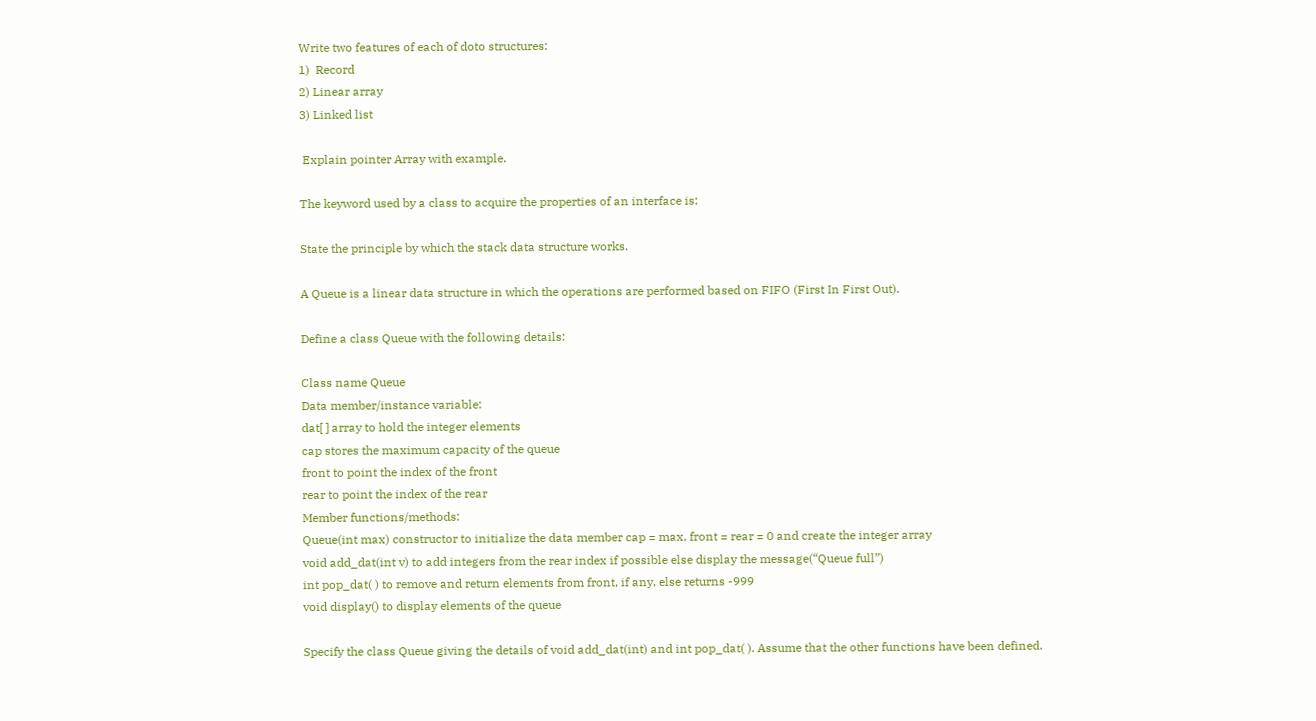Write two features of each of doto structures:
1)  Record
2) Linear array
3) Linked list

 Explain pointer Array with example.

The keyword used by a class to acquire the properties of an interface is:

State the principle by which the stack data structure works.

A Queue is a linear data structure in which the operations are performed based on FIFO (First In First Out).

Define a class Queue with the following details:

Class name Queue
Data member/instance variable:
dat[ ] array to hold the integer elements
cap stores the maximum capacity of the queue
front to point the index of the front
rear to point the index of the rear
Member functions/methods:
Queue(int max) constructor to initialize the data member cap = max, front = rear = 0 and create the integer array
void add_dat(int v) to add integers from the rear index if possible else display the message(“Queue full”)
int pop_dat( ) to remove and return elements from front, if any, else returns -999
void display() to display elements of the queue

Specify the class Queue giving the details of void add_dat(int) and int pop_dat( ). Assume that the other functions have been defined.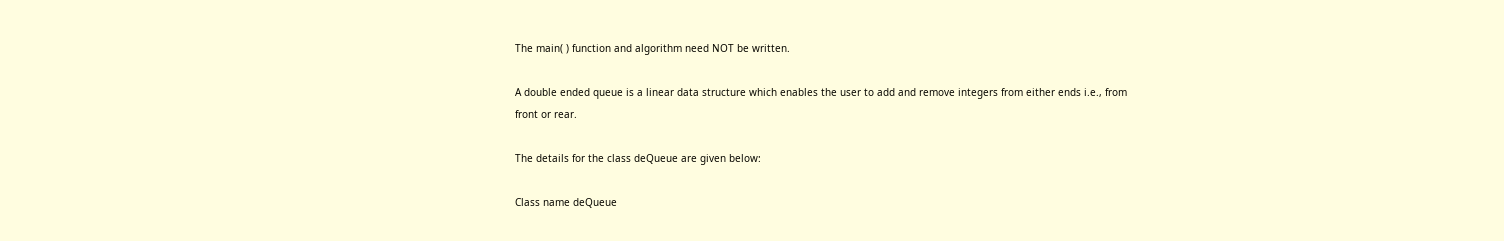The main( ) function and algorithm need NOT be written.

A double ended queue is a linear data structure which enables the user to add and remove integers from either ends i.e., from front or rear.

The details for the class deQueue are given below:

Class name deQueue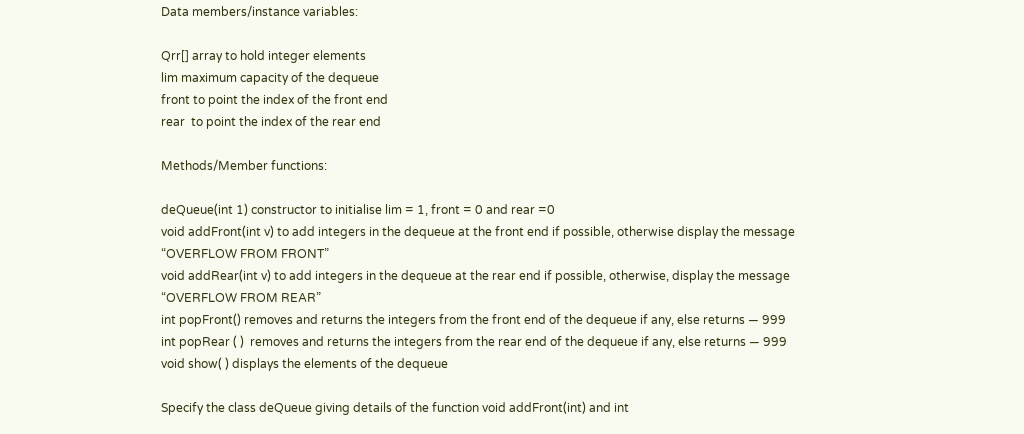Data members/instance variables:

Qrr[] array to hold integer elements
lim maximum capacity of the dequeue
front to point the index of the front end
rear  to point the index of the rear end

Methods/Member functions:

deQueue(int 1) constructor to initialise lim = 1, front = 0 and rear =0
void addFront(int v) to add integers in the dequeue at the front end if possible, otherwise display the message “OVERFLOW FROM FRONT”
void addRear(int v) to add integers in the dequeue at the rear end if possible, otherwise, display the message “OVERFLOW FROM REAR”
int popFront() removes and returns the integers from the front end of the dequeue if any, else returns — 999
int popRear ( )  removes and returns the integers from the rear end of the dequeue if any, else returns — 999
void show( ) displays the elements of the dequeue

Specify the class deQueue giving details of the function void addFront(int) and int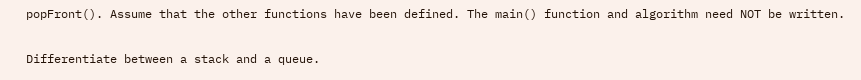popFront(). Assume that the other functions have been defined. The main() function and algorithm need NOT be written.

Differentiate between a stack and a queue.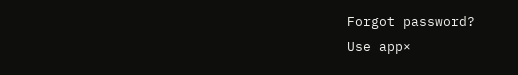Forgot password?
Use app×